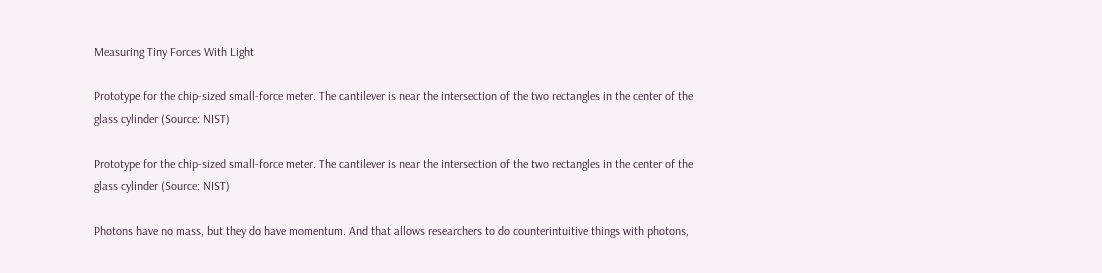Measuring Tiny Forces With Light

Prototype for the chip-sized small-force meter. The cantilever is near the intersection of the two rectangles in the center of the glass cylinder (Source: NIST)

Prototype for the chip-sized small-force meter. The cantilever is near the intersection of the two rectangles in the center of the glass cylinder (Source: NIST)

Photons have no mass, but they do have momentum. And that allows researchers to do counterintuitive things with photons,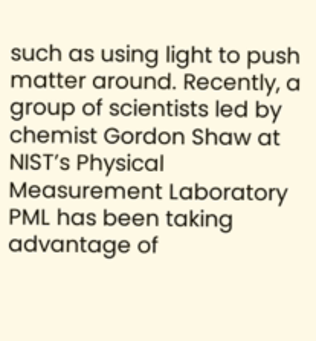such as using light to push matter around. Recently, a group of scientists led by chemist Gordon Shaw at NIST’s Physical Measurement Laboratory PML has been taking advantage of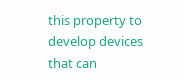this property to develop devices that can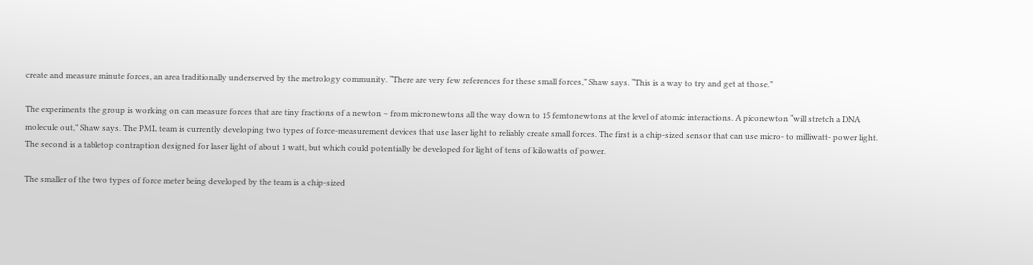create and measure minute forces, an area traditionally underserved by the metrology community. “There are very few references for these small forces,” Shaw says. “This is a way to try and get at those.”

The experiments the group is working on can measure forces that are tiny fractions of a newton – from micronewtons all the way down to 15 femtonewtons at the level of atomic interactions. A piconewton “will stretch a DNA molecule out,” Shaw says. The PML team is currently developing two types of force-measurement devices that use laser light to reliably create small forces. The first is a chip-sized sensor that can use micro- to milliwatt- power light. The second is a tabletop contraption designed for laser light of about 1 watt, but which could potentially be developed for light of tens of kilowatts of power.

The smaller of the two types of force meter being developed by the team is a chip-sized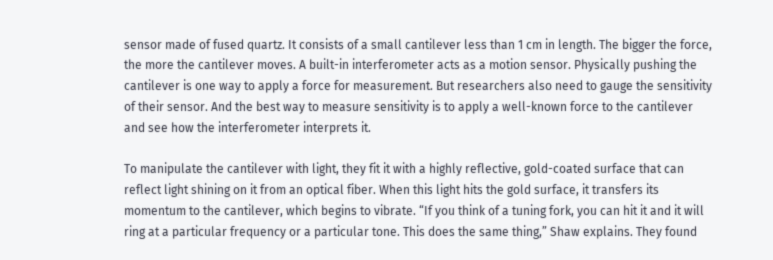sensor made of fused quartz. It consists of a small cantilever less than 1 cm in length. The bigger the force, the more the cantilever moves. A built-in interferometer acts as a motion sensor. Physically pushing the cantilever is one way to apply a force for measurement. But researchers also need to gauge the sensitivity of their sensor. And the best way to measure sensitivity is to apply a well-known force to the cantilever and see how the interferometer interprets it.

To manipulate the cantilever with light, they fit it with a highly reflective, gold-coated surface that can reflect light shining on it from an optical fiber. When this light hits the gold surface, it transfers its momentum to the cantilever, which begins to vibrate. “If you think of a tuning fork, you can hit it and it will ring at a particular frequency or a particular tone. This does the same thing,” Shaw explains. They found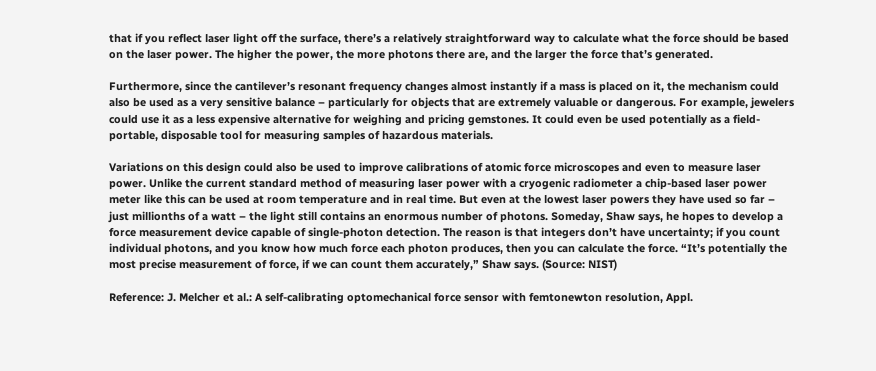that if you reflect laser light off the surface, there’s a relatively straightforward way to calculate what the force should be based on the laser power. The higher the power, the more photons there are, and the larger the force that’s generated.

Furthermore, since the cantilever’s resonant frequency changes almost instantly if a mass is placed on it, the mechanism could also be used as a very sensitive balance – particularly for objects that are extremely valuable or dangerous. For example, jewelers could use it as a less expensive alternative for weighing and pricing gemstones. It could even be used potentially as a field-portable, disposable tool for measuring samples of hazardous materials.

Variations on this design could also be used to improve calibrations of atomic force microscopes and even to measure laser power. Unlike the current standard method of measuring laser power with a cryogenic radiometer a chip-based laser power meter like this can be used at room temperature and in real time. But even at the lowest laser powers they have used so far – just millionths of a watt – the light still contains an enormous number of photons. Someday, Shaw says, he hopes to develop a force measurement device capable of single-photon detection. The reason is that integers don’t have uncertainty; if you count individual photons, and you know how much force each photon produces, then you can calculate the force. “It’s potentially the most precise measurement of force, if we can count them accurately,” Shaw says. (Source: NIST)

Reference: J. Melcher et al.: A self-calibrating optomechanical force sensor with femtonewton resolution, Appl.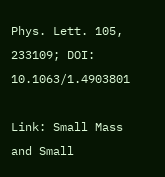Phys. Lett. 105, 233109; DOI: 10.1063/1.4903801

Link: Small Mass and Small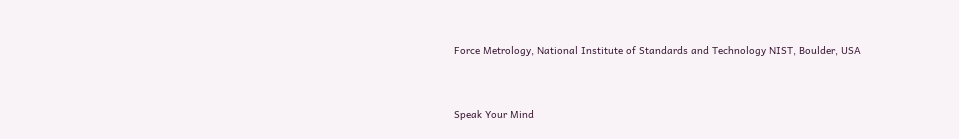Force Metrology, National Institute of Standards and Technology NIST, Boulder, USA



Speak Your Mind